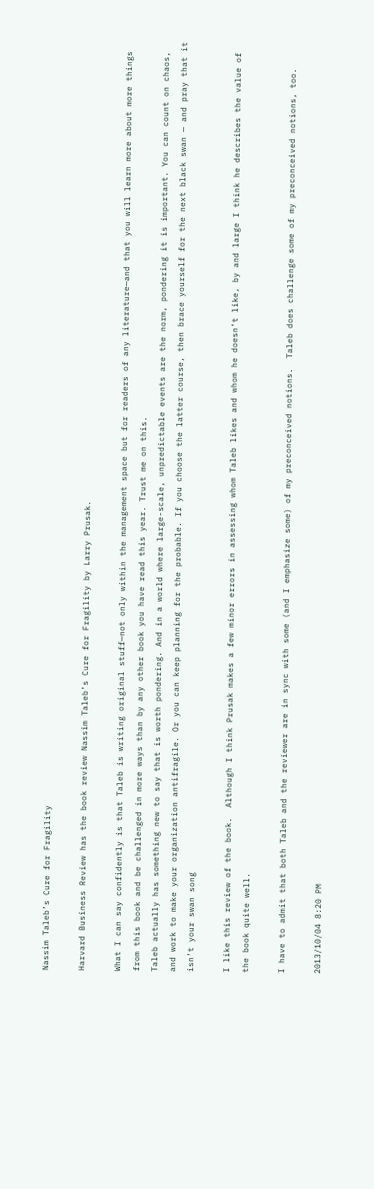Nassim Taleb’s Cure for Fragility

Harvard Business Review has the book review Nassim Taleb’s Cure for Fragility by Larry Prusak.

What I can say confidently is that Taleb is writing original stuff—not only within the management space but for readers of any literature—and that you will learn more about more things from this book and be challenged in more ways than by any other book you have read this year. Trust me on this.
Taleb actually has something new to say that is worth pondering. And in a world where large-scale, unpredictable events are the norm, pondering it is important. You can count on chaos, and work to make your organization antifragile. Or you can keep planning for the probable. If you choose the latter course, then brace yourself for the next black swan — and pray that it isn’t your swan song

I like this review of the book.  Although I think Prusak makes a few minor errors in assessing whom Taleb likes and whom he doesn’t like, by and large I think he describes the value of the book quite well.

I have to admit that both Taleb and the reviewer are in sync with some (and I emphasize some) of my preconceived notions.  Taleb does challenge some of my preconceived notions, too.

2013/10/04 8:20 PM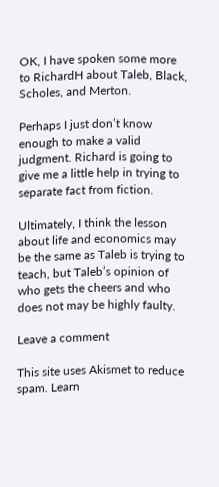OK, I have spoken some more to RichardH about Taleb, Black, Scholes, and Merton.

Perhaps I just don’t know enough to make a valid judgment. Richard is going to give me a little help in trying to separate fact from fiction.

Ultimately, I think the lesson about life and economics may be the same as Taleb is trying to teach, but Taleb’s opinion of who gets the cheers and who does not may be highly faulty.

Leave a comment

This site uses Akismet to reduce spam. Learn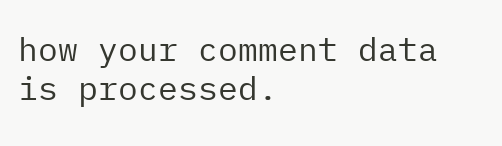how your comment data is processed.